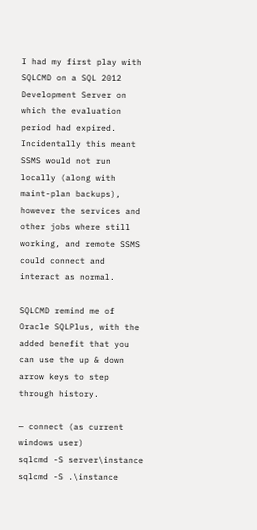I had my first play with SQLCMD on a SQL 2012 Development Server on which the evaluation period had expired. Incidentally this meant SSMS would not run locally (along with maint-plan backups), however the services and other jobs where still working, and remote SSMS could connect and interact as normal.

SQLCMD remind me of Oracle SQLPlus, with the added benefit that you can use the up & down arrow keys to step through history.

— connect (as current windows user)
sqlcmd -S server\instance
sqlcmd -S .\instance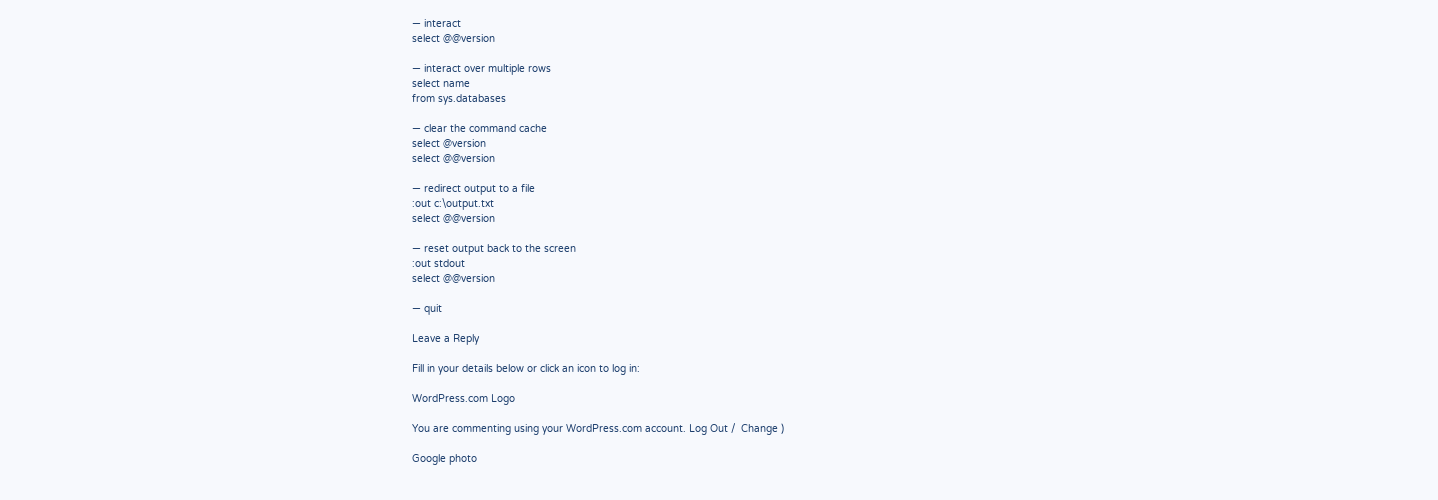— interact
select @@version

— interact over multiple rows
select name
from sys.databases

— clear the command cache
select @version
select @@version

— redirect output to a file
:out c:\output.txt
select @@version

— reset output back to the screen
:out stdout
select @@version

— quit

Leave a Reply

Fill in your details below or click an icon to log in:

WordPress.com Logo

You are commenting using your WordPress.com account. Log Out /  Change )

Google photo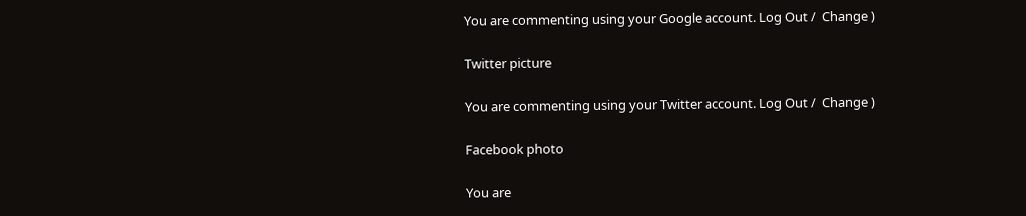You are commenting using your Google account. Log Out /  Change )

Twitter picture

You are commenting using your Twitter account. Log Out /  Change )

Facebook photo

You are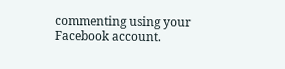commenting using your Facebook account.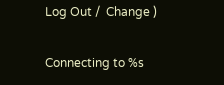Log Out /  Change )

Connecting to %s